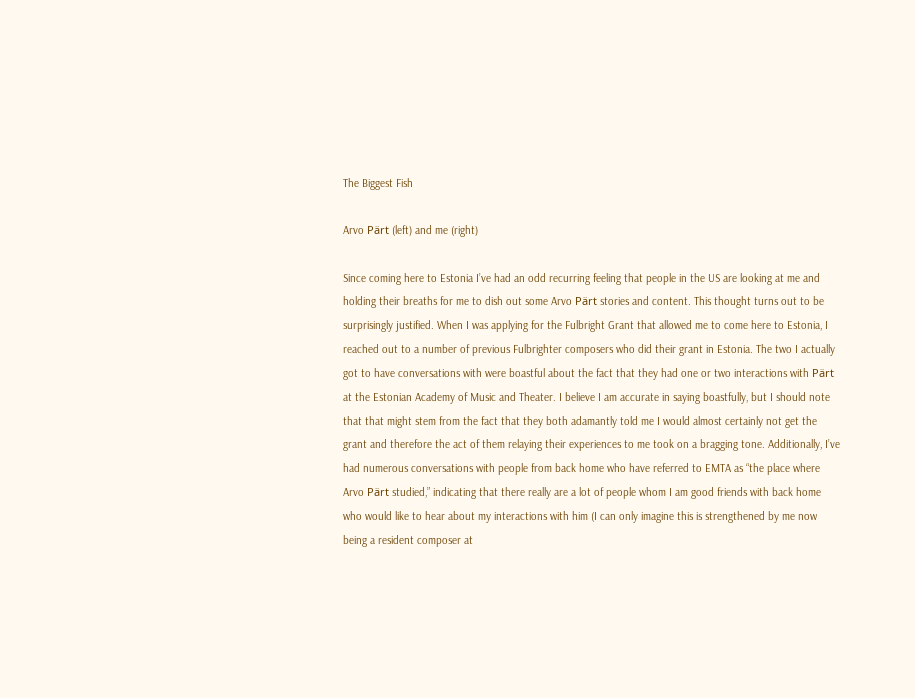The Biggest Fish

Arvo Pärt (left) and me (right)

Since coming here to Estonia I’ve had an odd recurring feeling that people in the US are looking at me and holding their breaths for me to dish out some Arvo Pärt stories and content. This thought turns out to be surprisingly justified. When I was applying for the Fulbright Grant that allowed me to come here to Estonia, I reached out to a number of previous Fulbrighter composers who did their grant in Estonia. The two I actually got to have conversations with were boastful about the fact that they had one or two interactions with Pärt at the Estonian Academy of Music and Theater. I believe I am accurate in saying boastfully, but I should note that that might stem from the fact that they both adamantly told me I would almost certainly not get the grant and therefore the act of them relaying their experiences to me took on a bragging tone. Additionally, I’ve had numerous conversations with people from back home who have referred to EMTA as “the place where Arvo Pärt studied,” indicating that there really are a lot of people whom I am good friends with back home who would like to hear about my interactions with him (I can only imagine this is strengthened by me now being a resident composer at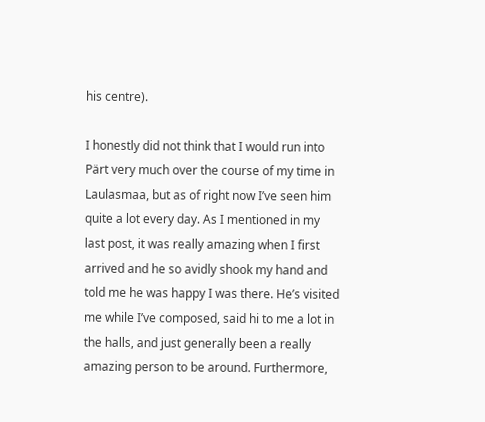his centre).

I honestly did not think that I would run into Pärt very much over the course of my time in Laulasmaa, but as of right now I’ve seen him quite a lot every day. As I mentioned in my last post, it was really amazing when I first arrived and he so avidly shook my hand and told me he was happy I was there. He’s visited me while I’ve composed, said hi to me a lot in the halls, and just generally been a really amazing person to be around. Furthermore,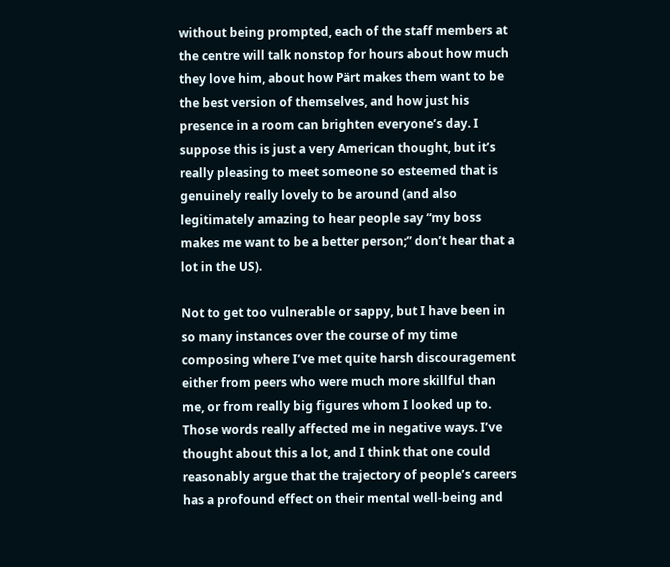without being prompted, each of the staff members at the centre will talk nonstop for hours about how much they love him, about how Pärt makes them want to be the best version of themselves, and how just his presence in a room can brighten everyone’s day. I suppose this is just a very American thought, but it’s really pleasing to meet someone so esteemed that is genuinely really lovely to be around (and also legitimately amazing to hear people say “my boss makes me want to be a better person;” don’t hear that a lot in the US).

Not to get too vulnerable or sappy, but I have been in so many instances over the course of my time composing where I’ve met quite harsh discouragement either from peers who were much more skillful than me, or from really big figures whom I looked up to. Those words really affected me in negative ways. I’ve thought about this a lot, and I think that one could reasonably argue that the trajectory of people’s careers has a profound effect on their mental well-being and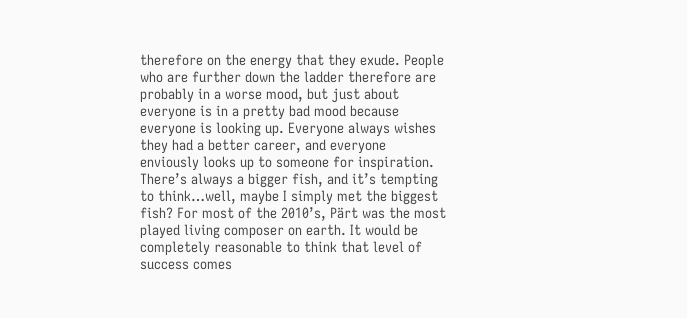therefore on the energy that they exude. People who are further down the ladder therefore are probably in a worse mood, but just about everyone is in a pretty bad mood because everyone is looking up. Everyone always wishes they had a better career, and everyone enviously looks up to someone for inspiration. There’s always a bigger fish, and it’s tempting to think…well, maybe I simply met the biggest fish? For most of the 2010’s, Pärt was the most played living composer on earth. It would be completely reasonable to think that level of success comes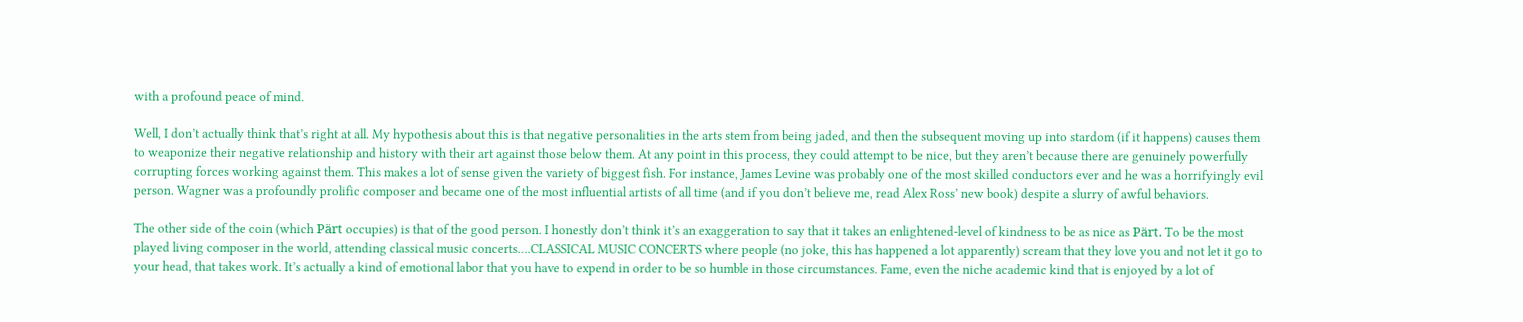with a profound peace of mind.

Well, I don’t actually think that’s right at all. My hypothesis about this is that negative personalities in the arts stem from being jaded, and then the subsequent moving up into stardom (if it happens) causes them to weaponize their negative relationship and history with their art against those below them. At any point in this process, they could attempt to be nice, but they aren’t because there are genuinely powerfully corrupting forces working against them. This makes a lot of sense given the variety of biggest fish. For instance, James Levine was probably one of the most skilled conductors ever and he was a horrifyingly evil person. Wagner was a profoundly prolific composer and became one of the most influential artists of all time (and if you don’t believe me, read Alex Ross’ new book) despite a slurry of awful behaviors.

The other side of the coin (which Pärt occupies) is that of the good person. I honestly don’t think it’s an exaggeration to say that it takes an enlightened-level of kindness to be as nice as Pärt. To be the most played living composer in the world, attending classical music concerts….CLASSICAL MUSIC CONCERTS where people (no joke, this has happened a lot apparently) scream that they love you and not let it go to your head, that takes work. It’s actually a kind of emotional labor that you have to expend in order to be so humble in those circumstances. Fame, even the niche academic kind that is enjoyed by a lot of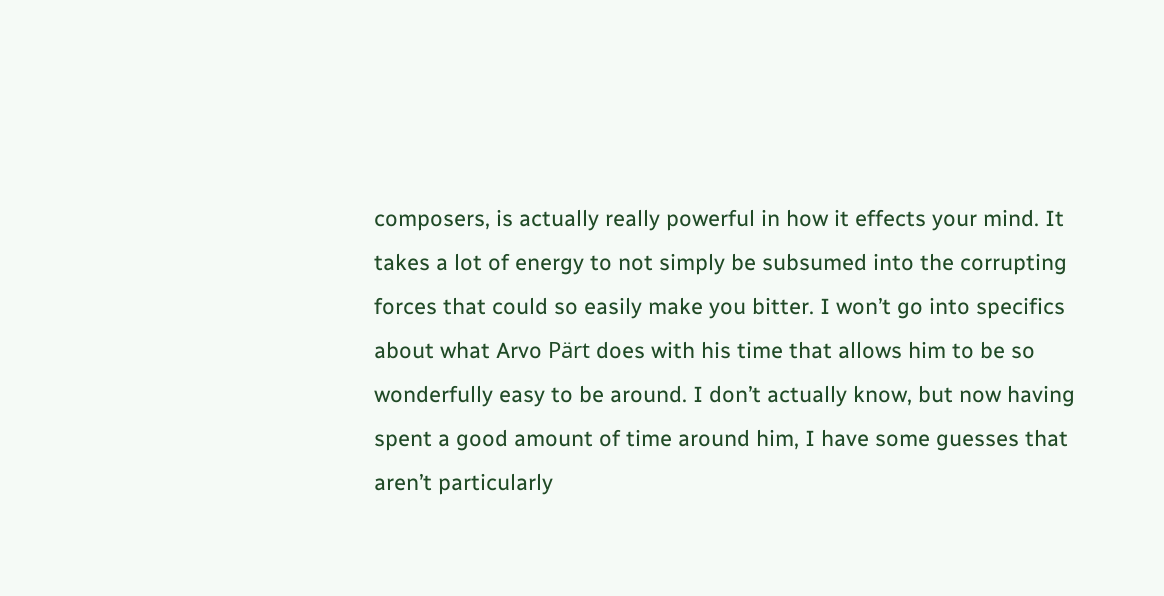composers, is actually really powerful in how it effects your mind. It takes a lot of energy to not simply be subsumed into the corrupting forces that could so easily make you bitter. I won’t go into specifics about what Arvo Pärt does with his time that allows him to be so wonderfully easy to be around. I don’t actually know, but now having spent a good amount of time around him, I have some guesses that aren’t particularly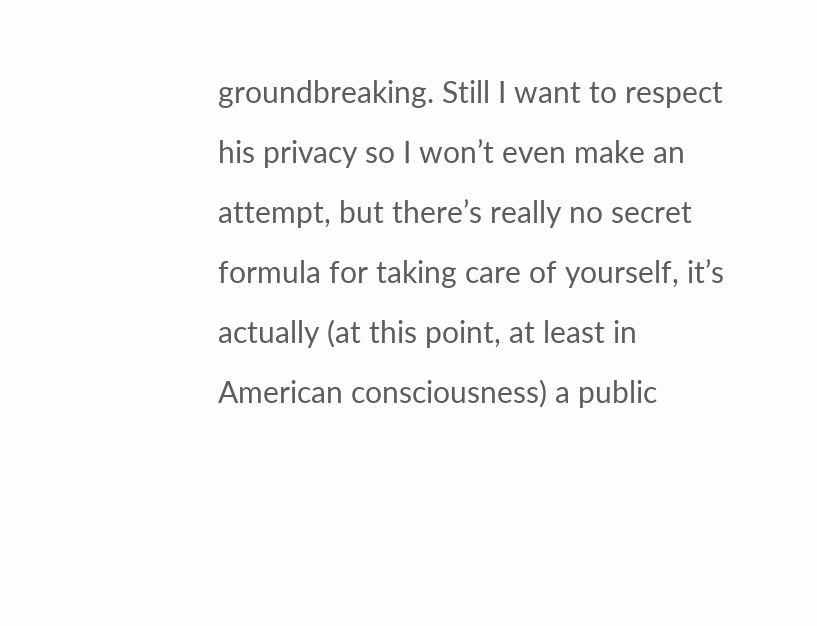groundbreaking. Still I want to respect his privacy so I won’t even make an attempt, but there’s really no secret formula for taking care of yourself, it’s actually (at this point, at least in American consciousness) a public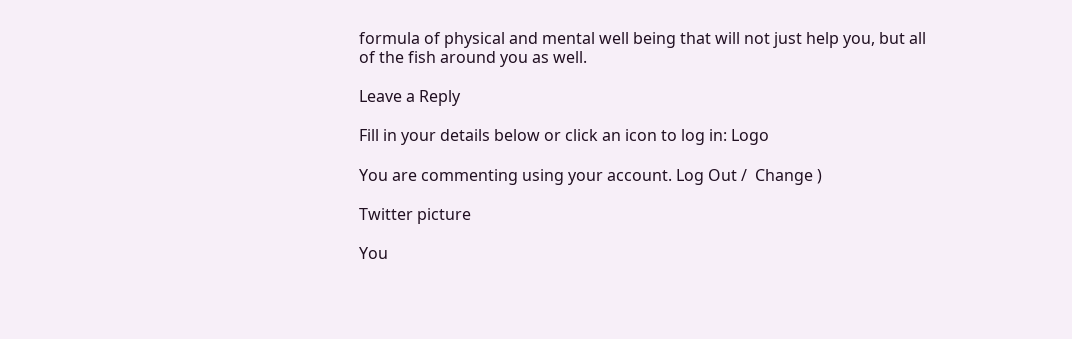formula of physical and mental well being that will not just help you, but all of the fish around you as well.

Leave a Reply

Fill in your details below or click an icon to log in: Logo

You are commenting using your account. Log Out /  Change )

Twitter picture

You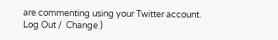are commenting using your Twitter account. Log Out /  Change )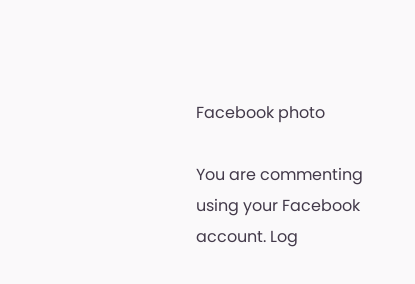Facebook photo

You are commenting using your Facebook account. Log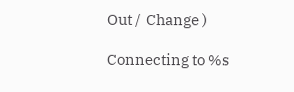Out /  Change )

Connecting to %s